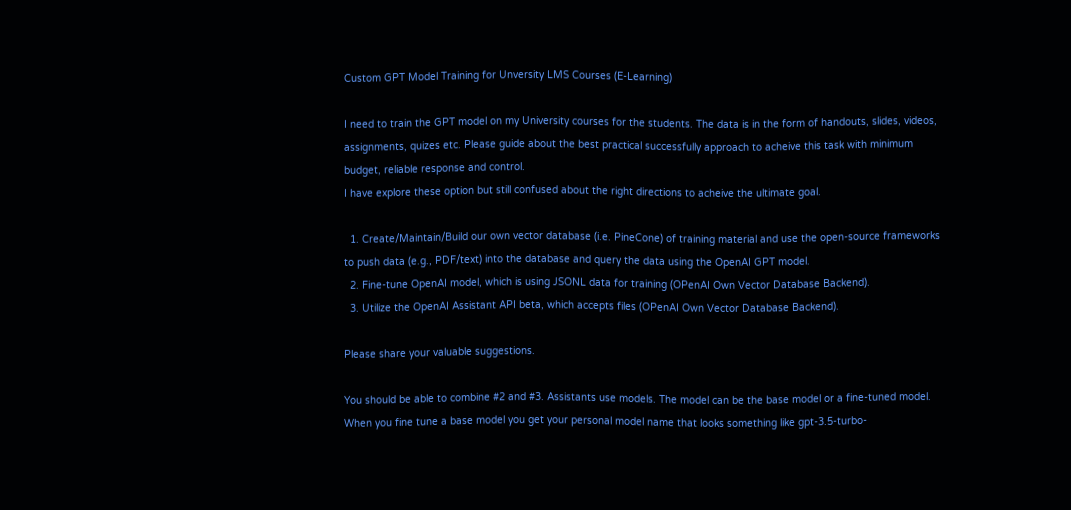Custom GPT Model Training for Unversity LMS Courses (E-Learning)

I need to train the GPT model on my University courses for the students. The data is in the form of handouts, slides, videos, assignments, quizes etc. Please guide about the best practical successfully approach to acheive this task with minimum budget, reliable response and control.
I have explore these option but still confused about the right directions to acheive the ultimate goal.

  1. Create/Maintain/Build our own vector database (i.e. PineCone) of training material and use the open-source frameworks to push data (e.g., PDF/text) into the database and query the data using the OpenAI GPT model.
  2. Fine-tune OpenAI model, which is using JSONL data for training (OPenAI Own Vector Database Backend).
  3. Utilize the OpenAI Assistant API beta, which accepts files (OPenAI Own Vector Database Backend).

Please share your valuable suggestions.

You should be able to combine #2 and #3. Assistants use models. The model can be the base model or a fine-tuned model. When you fine tune a base model you get your personal model name that looks something like gpt-3.5-turbo-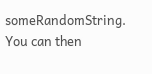someRandomString. You can then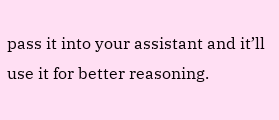pass it into your assistant and it’ll use it for better reasoning.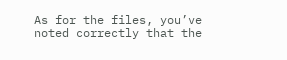As for the files, you’ve noted correctly that the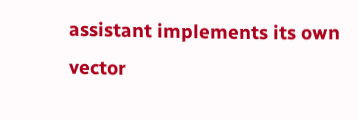assistant implements its own vector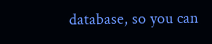database, so you can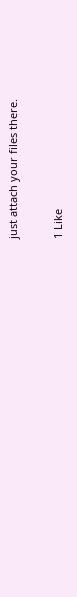just attach your files there.

1 Like